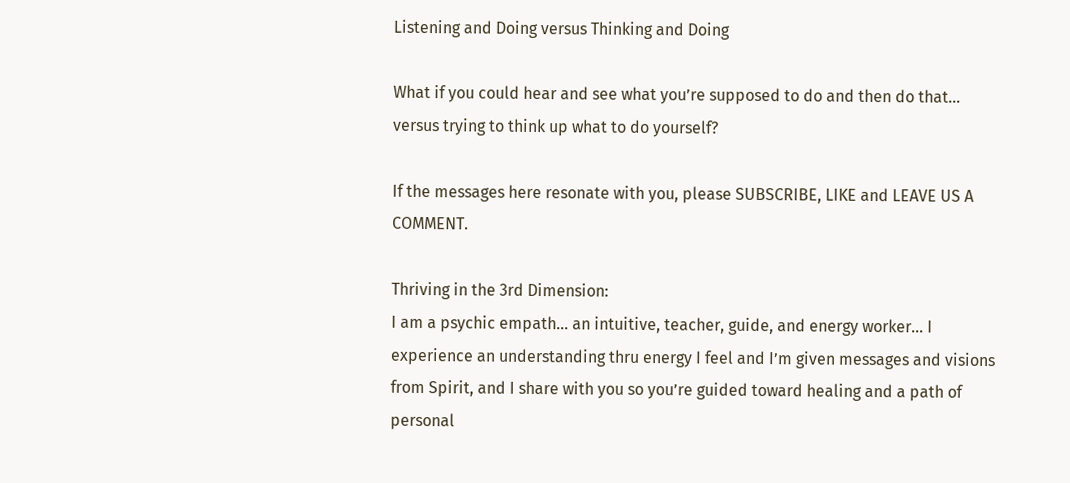Listening and Doing versus Thinking and Doing

What if you could hear and see what you’re supposed to do and then do that… versus trying to think up what to do yourself?

If the messages here resonate with you, please SUBSCRIBE, LIKE and LEAVE US A COMMENT.

Thriving in the 3rd Dimension:
I am a psychic empath… an intuitive, teacher, guide, and energy worker… I experience an understanding thru energy I feel and I’m given messages and visions from Spirit, and I share with you so you’re guided toward healing and a path of personal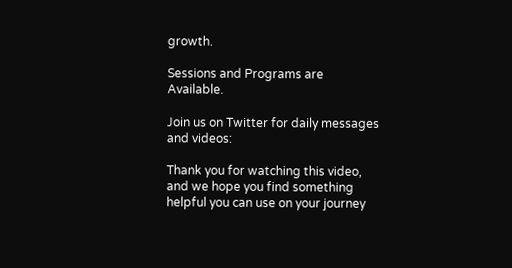growth.

Sessions and Programs are Available.

Join us on Twitter for daily messages and videos:

Thank you for watching this video, and we hope you find something helpful you can use on your journey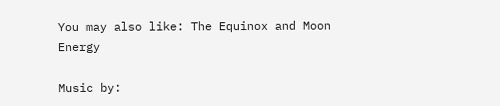You may also like: The Equinox and Moon Energy

Music by: